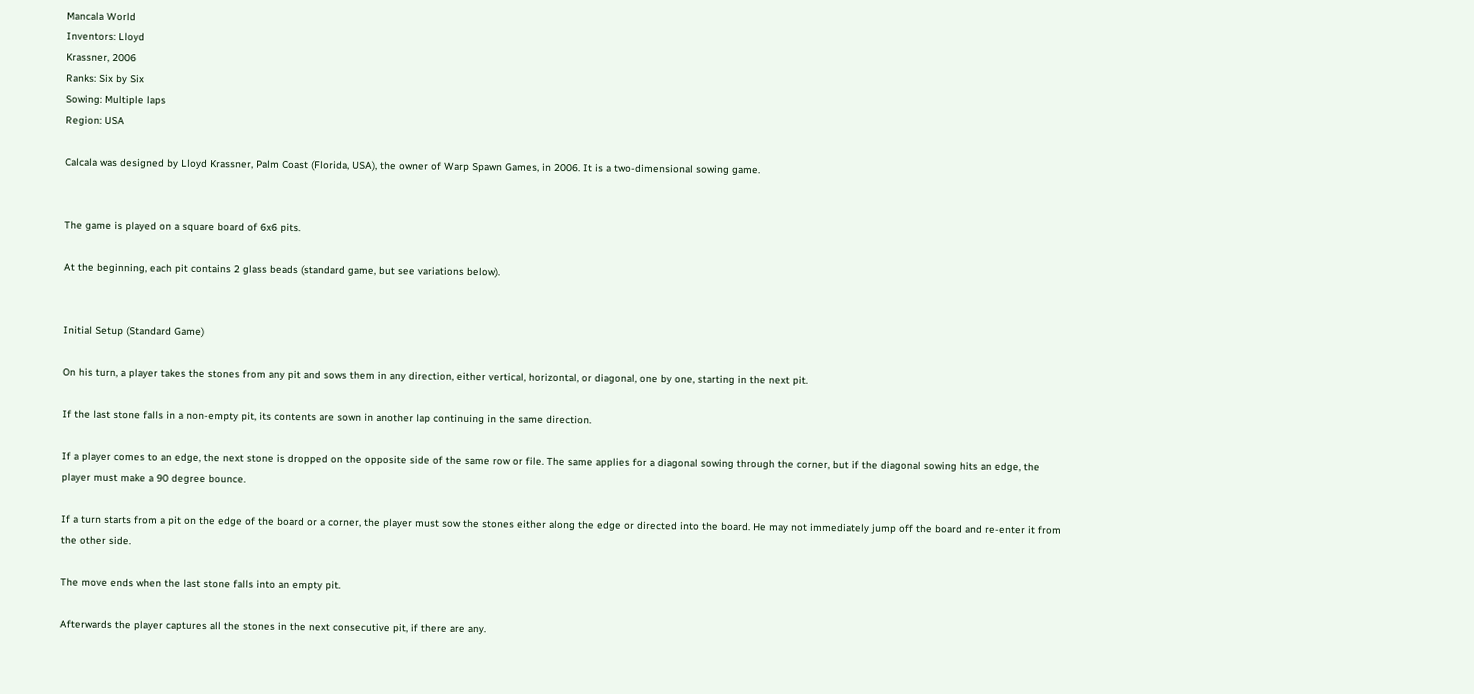Mancala World
Inventors: Lloyd
Krassner, 2006
Ranks: Six by Six
Sowing: Multiple laps
Region: USA

Calcala was designed by Lloyd Krassner, Palm Coast (Florida, USA), the owner of Warp Spawn Games, in 2006. It is a two-dimensional sowing game.


The game is played on a square board of 6x6 pits.

At the beginning, each pit contains 2 glass beads (standard game, but see variations below).


Initial Setup (Standard Game)

On his turn, a player takes the stones from any pit and sows them in any direction, either vertical, horizontal, or diagonal, one by one, starting in the next pit.

If the last stone falls in a non-empty pit, its contents are sown in another lap continuing in the same direction.

If a player comes to an edge, the next stone is dropped on the opposite side of the same row or file. The same applies for a diagonal sowing through the corner, but if the diagonal sowing hits an edge, the player must make a 90 degree bounce.

If a turn starts from a pit on the edge of the board or a corner, the player must sow the stones either along the edge or directed into the board. He may not immediately jump off the board and re-enter it from the other side.

The move ends when the last stone falls into an empty pit.

Afterwards the player captures all the stones in the next consecutive pit, if there are any.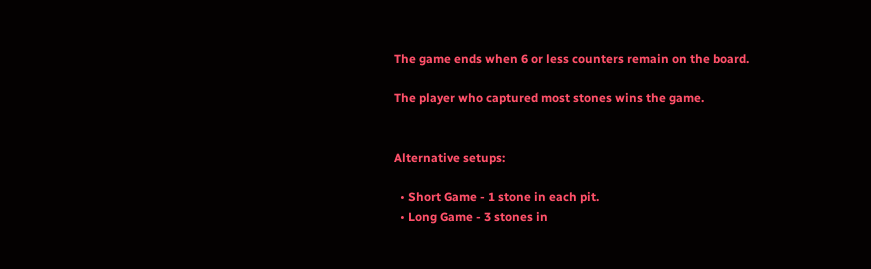The game ends when 6 or less counters remain on the board.

The player who captured most stones wins the game.


Alternative setups:

  • Short Game - 1 stone in each pit.
  • Long Game - 3 stones in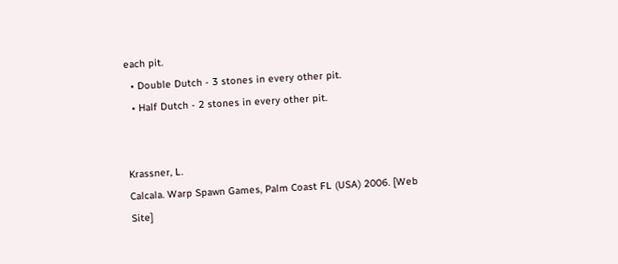each pit.
  • Double Dutch - 3 stones in every other pit.
  • Half Dutch - 2 stones in every other pit.


Krassner, L.
Calcala. Warp Spawn Games, Palm Coast FL (USA) 2006. [Web Site]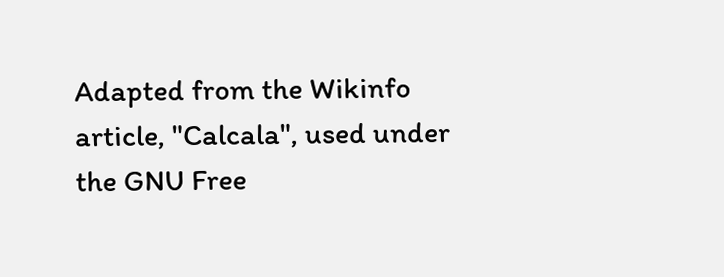Adapted from the Wikinfo article, "Calcala", used under the GNU Free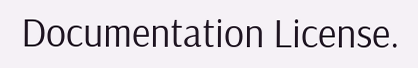Documentation License.